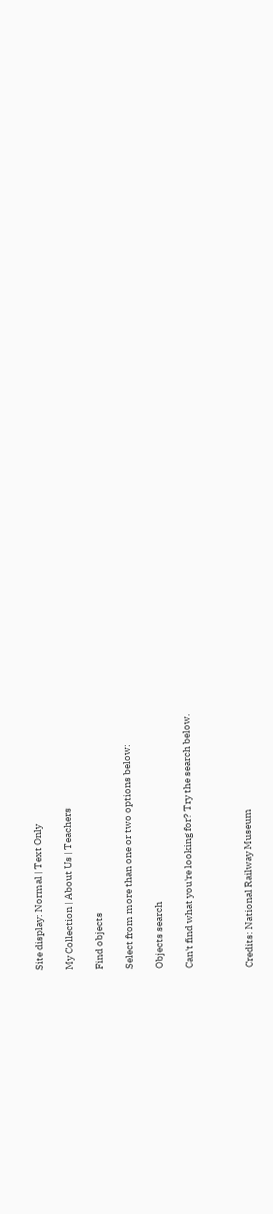Site display: Normal | Text Only

My Collection | About Us | Teachers

Find objects

Select from more than one or two options below:

Objects search

Can't find what you're looking for? Try the search below.



Credits: National Railway Museum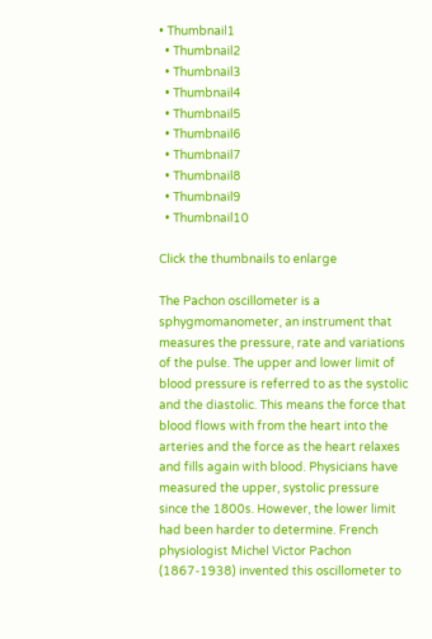• Thumbnail1
  • Thumbnail2
  • Thumbnail3
  • Thumbnail4
  • Thumbnail5
  • Thumbnail6
  • Thumbnail7
  • Thumbnail8
  • Thumbnail9
  • Thumbnail10

Click the thumbnails to enlarge

The Pachon oscillometer is a sphygmomanometer, an instrument that measures the pressure, rate and variations of the pulse. The upper and lower limit of blood pressure is referred to as the systolic and the diastolic. This means the force that blood flows with from the heart into the arteries and the force as the heart relaxes and fills again with blood. Physicians have measured the upper, systolic pressure since the 1800s. However, the lower limit had been harder to determine. French physiologist Michel Victor Pachon (1867-1938) invented this oscillometer to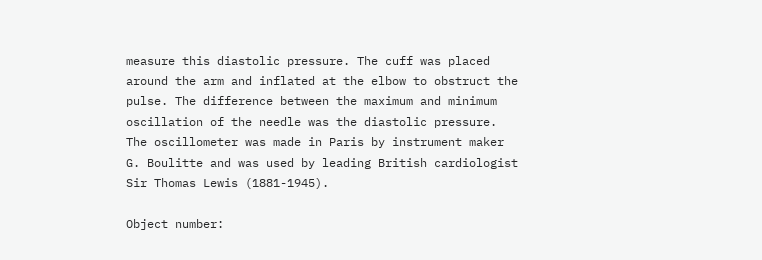measure this diastolic pressure. The cuff was placed around the arm and inflated at the elbow to obstruct the pulse. The difference between the maximum and minimum oscillation of the needle was the diastolic pressure. The oscillometer was made in Paris by instrument maker G. Boulitte and was used by leading British cardiologist Sir Thomas Lewis (1881-1945).

Object number: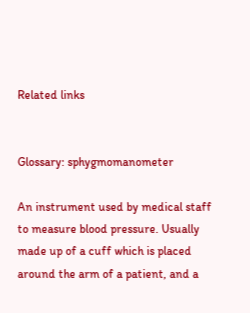Related links


Glossary: sphygmomanometer

An instrument used by medical staff to measure blood pressure. Usually made up of a cuff which is placed around the arm of a patient, and a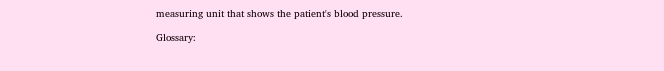measuring unit that shows the patient's blood pressure.

Glossary: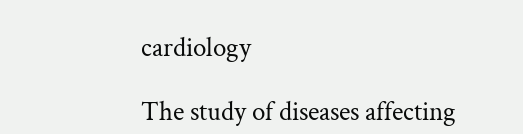cardiology

The study of diseases affecting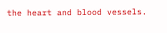the heart and blood vessels.